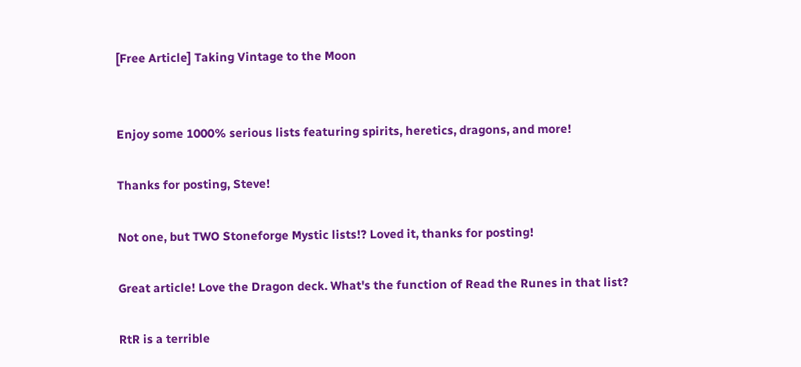[Free Article] Taking Vintage to the Moon


Enjoy some 1000% serious lists featuring spirits, heretics, dragons, and more!

Thanks for posting, Steve!

Not one, but TWO Stoneforge Mystic lists!? Loved it, thanks for posting!

Great article! Love the Dragon deck. What's the function of Read the Runes in that list?

RtR is a terrible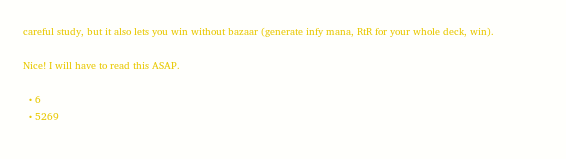careful study, but it also lets you win without bazaar (generate infy mana, RtR for your whole deck, win).

Nice! I will have to read this ASAP.

  • 6
  • 5269